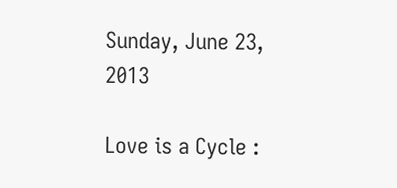Sunday, June 23, 2013

Love is a Cycle :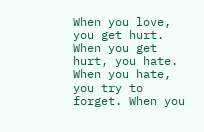When you love, you get hurt. When you get hurt, you hate. When you hate, you try to forget. When you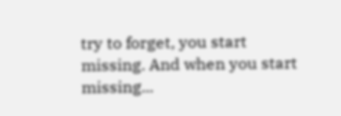try to forget, you start missing. And when you start missing...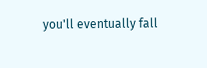you'll eventually fall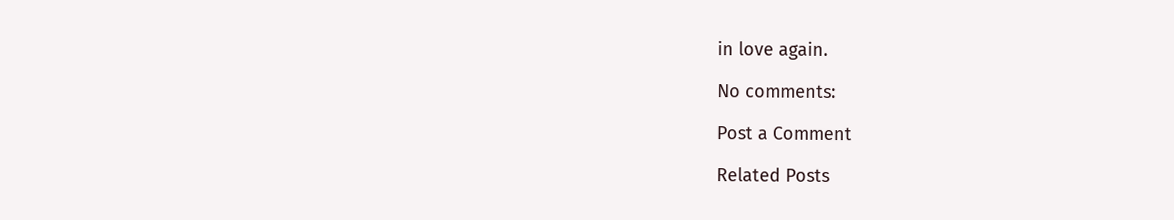in love again.

No comments:

Post a Comment

Related Posts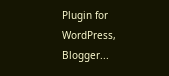Plugin for WordPress, Blogger...